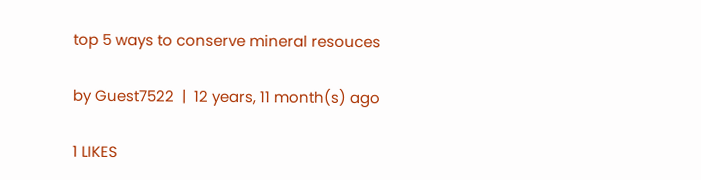top 5 ways to conserve mineral resouces

by Guest7522  |  12 years, 11 month(s) ago

1 LIKES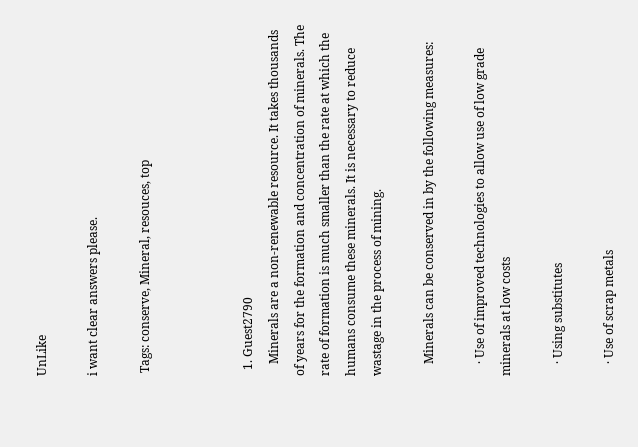UnLike

i want clear answers please.

 Tags: conserve, Mineral, resouces, top



  1. Guest2790
    Minerals are a non-renewable resource. It takes thousands of years for the formation and concentration of minerals. The rate of formation is much smaller than the rate at which the humans consume these minerals. It is necessary to reduce wastage in the process of mining.

    Minerals can be conserved in by the following measures:

    · Use of improved technologies to allow use of low grade minerals at low costs

    · Using substitutes

    · Use of scrap metals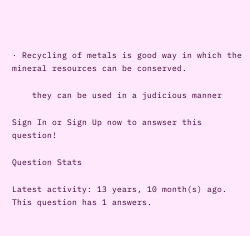· Recycling of metals is good way in which the mineral resources can be conserved.

    they can be used in a judicious manner

Sign In or Sign Up now to answser this question!

Question Stats

Latest activity: 13 years, 10 month(s) ago.
This question has 1 answers.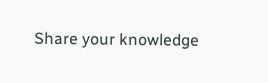Share your knowledge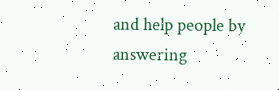and help people by answering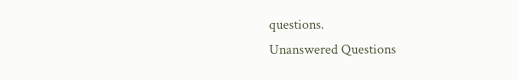questions.
Unanswered Questions